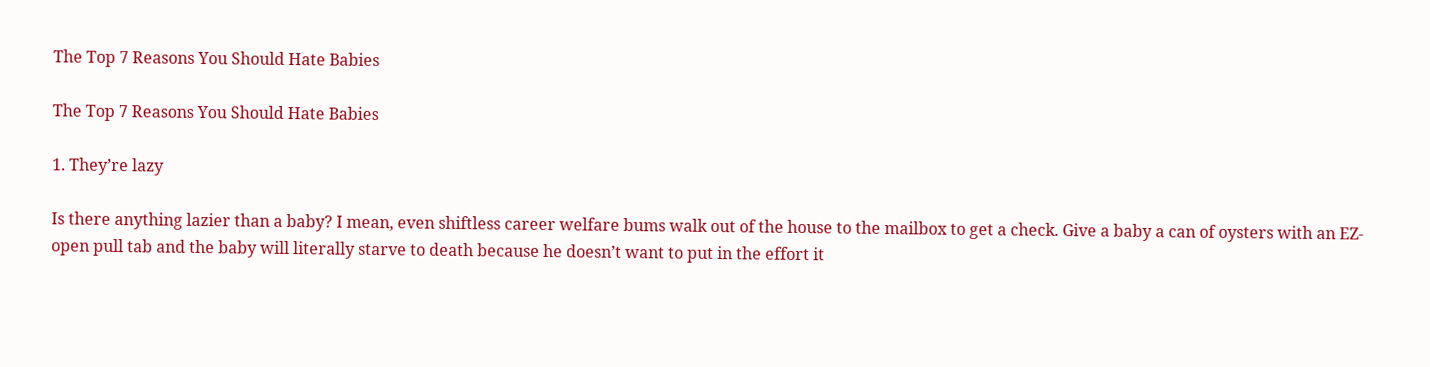The Top 7 Reasons You Should Hate Babies

The Top 7 Reasons You Should Hate Babies

1. They’re lazy

Is there anything lazier than a baby? I mean, even shiftless career welfare bums walk out of the house to the mailbox to get a check. Give a baby a can of oysters with an EZ-open pull tab and the baby will literally starve to death because he doesn’t want to put in the effort it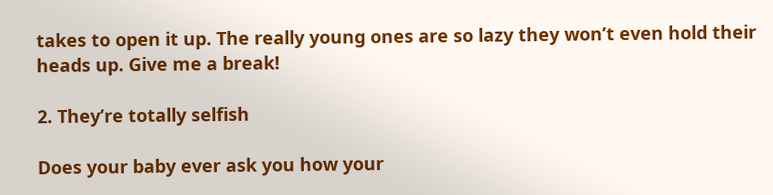takes to open it up. The really young ones are so lazy they won’t even hold their heads up. Give me a break!

2. They’re totally selfish

Does your baby ever ask you how your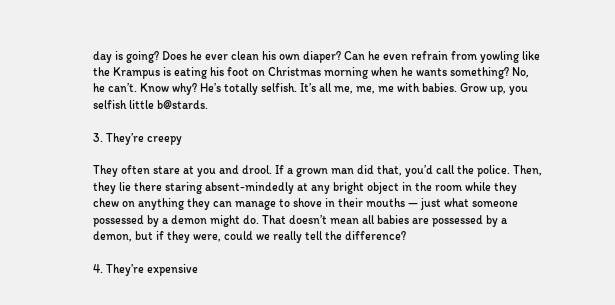day is going? Does he ever clean his own diaper? Can he even refrain from yowling like the Krampus is eating his foot on Christmas morning when he wants something? No, he can’t. Know why? He’s totally selfish. It’s all me, me, me with babies. Grow up, you selfish little b@stards.

3. They’re creepy

They often stare at you and drool. If a grown man did that, you’d call the police. Then, they lie there staring absent-mindedly at any bright object in the room while they chew on anything they can manage to shove in their mouths — just what someone possessed by a demon might do. That doesn’t mean all babies are possessed by a demon, but if they were, could we really tell the difference?

4. They’re expensive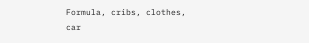Formula, cribs, clothes, car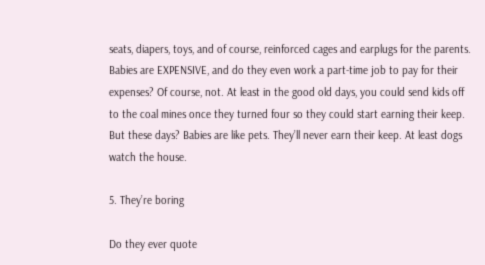seats, diapers, toys, and of course, reinforced cages and earplugs for the parents. Babies are EXPENSIVE, and do they even work a part-time job to pay for their expenses? Of course, not. At least in the good old days, you could send kids off to the coal mines once they turned four so they could start earning their keep. But these days? Babies are like pets. They’ll never earn their keep. At least dogs watch the house.

5. They’re boring

Do they ever quote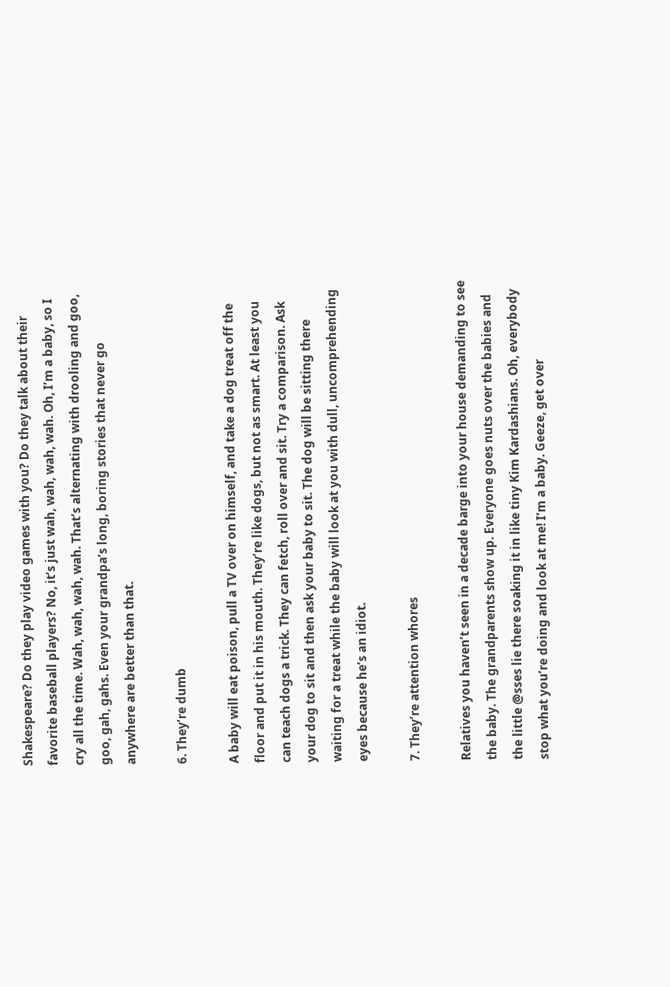Shakespeare? Do they play video games with you? Do they talk about their favorite baseball players? No, it’s just wah, wah, wah, wah. Oh, I’m a baby, so I cry all the time. Wah, wah, wah, wah. That’s alternating with drooling and goo, goo, gah, gahs. Even your grandpa’s long, boring stories that never go anywhere are better than that.

6. They’re dumb

A baby will eat poison, pull a TV over on himself, and take a dog treat off the floor and put it in his mouth. They’re like dogs, but not as smart. At least you can teach dogs a trick. They can fetch, roll over and sit. Try a comparison. Ask your dog to sit and then ask your baby to sit. The dog will be sitting there waiting for a treat while the baby will look at you with dull, uncomprehending eyes because he’s an idiot.

7. They’re attention whores

Relatives you haven’t seen in a decade barge into your house demanding to see the baby. The grandparents show up. Everyone goes nuts over the babies and the little @sses lie there soaking it in like tiny Kim Kardashians. Oh, everybody stop what you’re doing and look at me! I’m a baby. Geeze, get over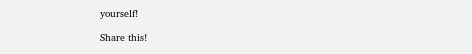yourself!

Share this!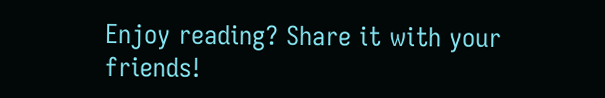Enjoy reading? Share it with your friends!